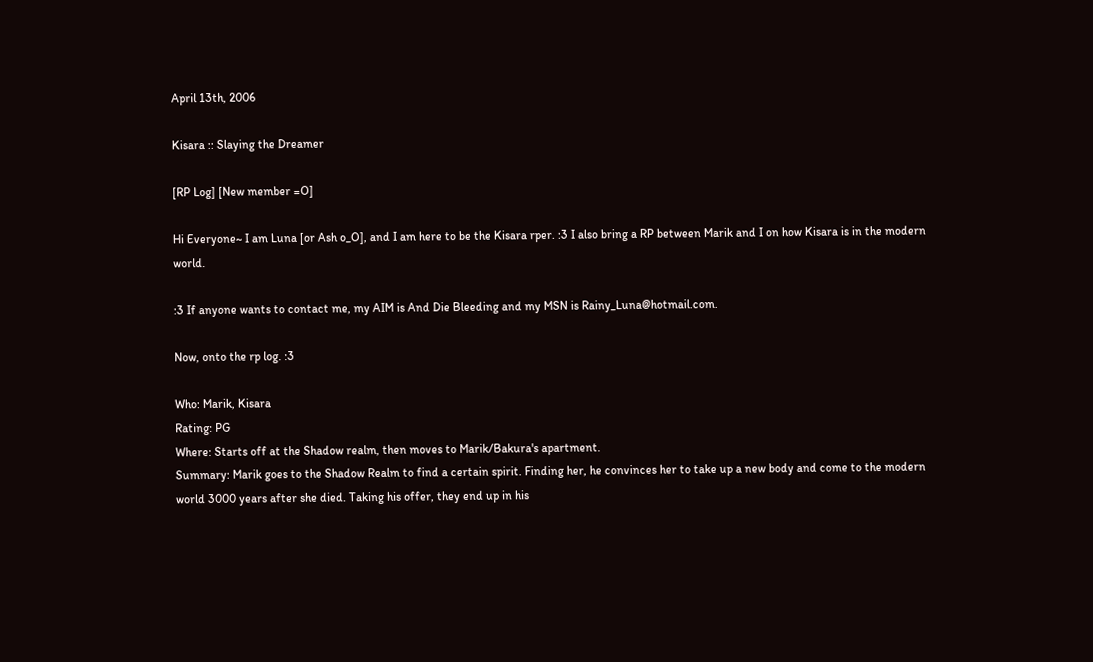April 13th, 2006

Kisara :: Slaying the Dreamer

[RP Log] [New member =O]

Hi Everyone~ I am Luna [or Ash o_O], and I am here to be the Kisara rper. :3 I also bring a RP between Marik and I on how Kisara is in the modern world.

:3 If anyone wants to contact me, my AIM is And Die Bleeding and my MSN is Rainy_Luna@hotmail.com.

Now, onto the rp log. :3

Who: Marik, Kisara
Rating: PG
Where: Starts off at the Shadow realm, then moves to Marik/Bakura's apartment.
Summary: Marik goes to the Shadow Realm to find a certain spirit. Finding her, he convinces her to take up a new body and come to the modern world 3000 years after she died. Taking his offer, they end up in his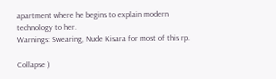apartment where he begins to explain modern technology to her.
Warnings: Swearing, Nude Kisara for most of this rp.

Collapse )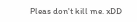Pleas don't kill me. xDD